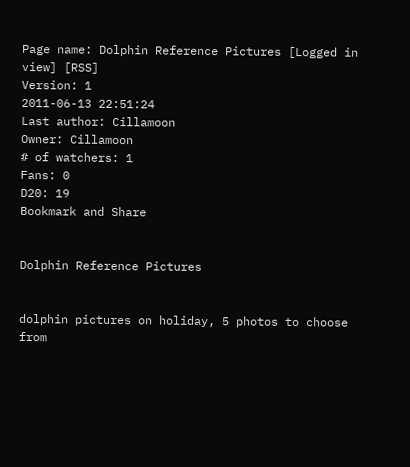Page name: Dolphin Reference Pictures [Logged in view] [RSS]
Version: 1
2011-06-13 22:51:24
Last author: Cillamoon
Owner: Cillamoon
# of watchers: 1
Fans: 0
D20: 19
Bookmark and Share


Dolphin Reference Pictures


dolphin pictures on holiday, 5 photos to choose from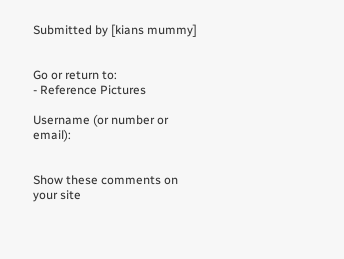Submitted by [kians mummy]


Go or return to:
- Reference Pictures

Username (or number or email):


Show these comments on your site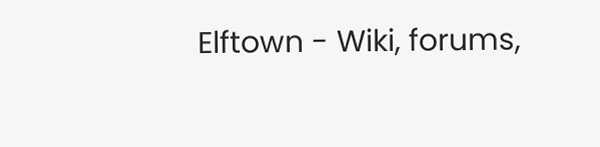Elftown - Wiki, forums,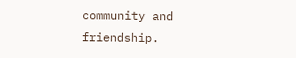community and friendship.